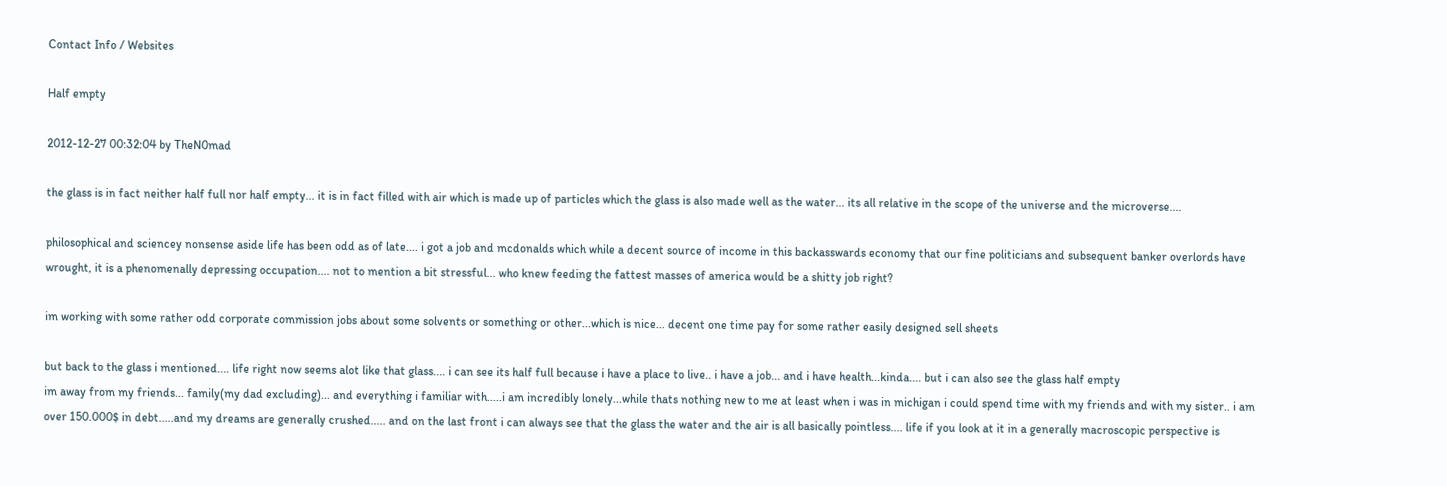Contact Info / Websites

Half empty

2012-12-27 00:32:04 by TheN0mad

the glass is in fact neither half full nor half empty... it is in fact filled with air which is made up of particles which the glass is also made well as the water... its all relative in the scope of the universe and the microverse....

philosophical and sciencey nonsense aside life has been odd as of late.... i got a job and mcdonalds which while a decent source of income in this backasswards economy that our fine politicians and subsequent banker overlords have wrought, it is a phenomenally depressing occupation.... not to mention a bit stressful... who knew feeding the fattest masses of america would be a shitty job right?

im working with some rather odd corporate commission jobs about some solvents or something or other...which is nice... decent one time pay for some rather easily designed sell sheets

but back to the glass i mentioned.... life right now seems alot like that glass.... i can see its half full because i have a place to live.. i have a job... and i have health...kinda.... but i can also see the glass half empty
im away from my friends... family(my dad excluding)... and everything i familiar with.....i am incredibly lonely...while thats nothing new to me at least when i was in michigan i could spend time with my friends and with my sister.. i am over 150.000$ in debt.....and my dreams are generally crushed..... and on the last front i can always see that the glass the water and the air is all basically pointless.... life if you look at it in a generally macroscopic perspective is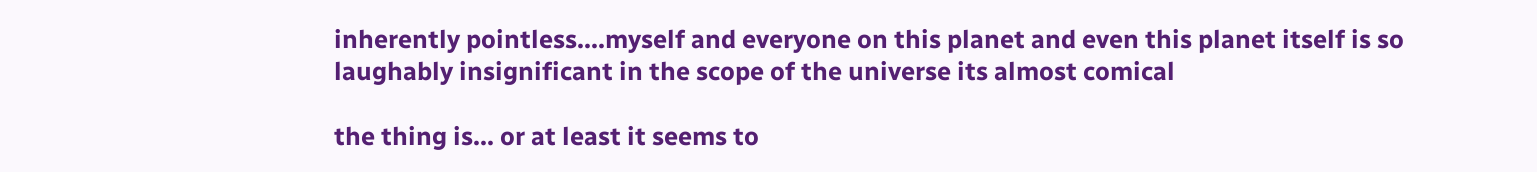inherently pointless....myself and everyone on this planet and even this planet itself is so laughably insignificant in the scope of the universe its almost comical

the thing is... or at least it seems to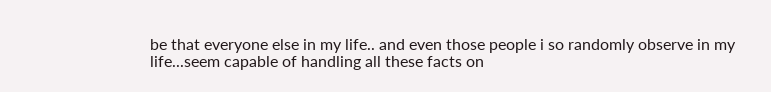be that everyone else in my life.. and even those people i so randomly observe in my life...seem capable of handling all these facts on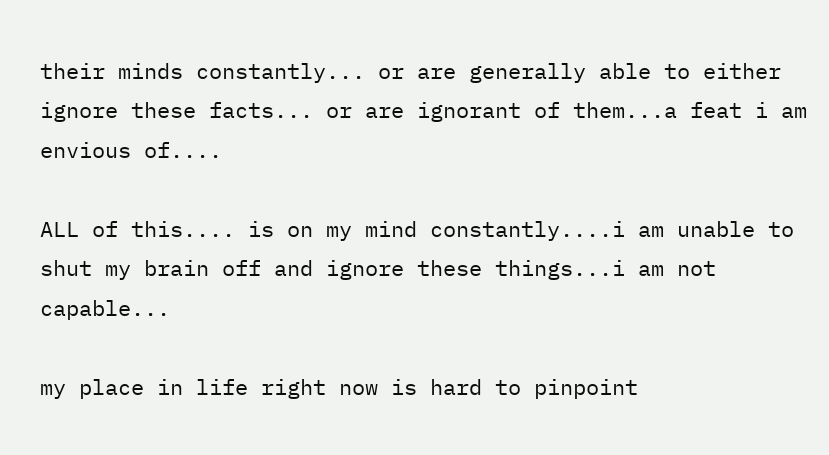their minds constantly... or are generally able to either ignore these facts... or are ignorant of them...a feat i am envious of....

ALL of this.... is on my mind constantly....i am unable to shut my brain off and ignore these things...i am not capable...

my place in life right now is hard to pinpoint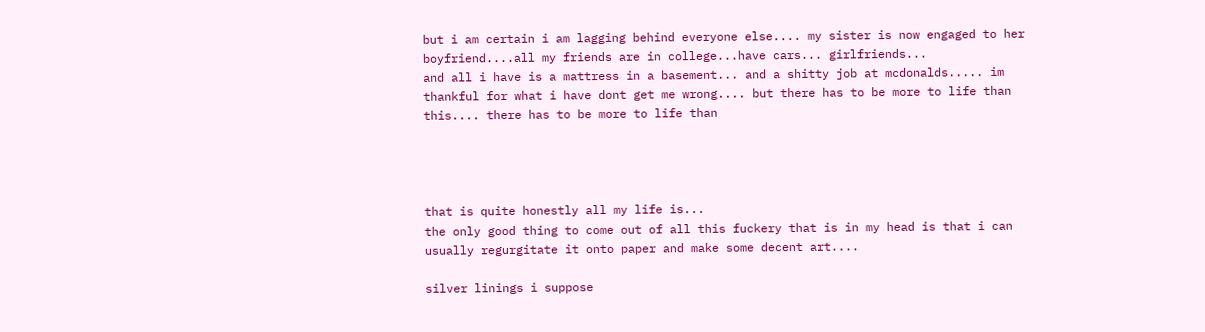but i am certain i am lagging behind everyone else.... my sister is now engaged to her boyfriend....all my friends are in college...have cars... girlfriends...
and all i have is a mattress in a basement... and a shitty job at mcdonalds..... im thankful for what i have dont get me wrong.... but there has to be more to life than this.... there has to be more to life than




that is quite honestly all my life is...
the only good thing to come out of all this fuckery that is in my head is that i can usually regurgitate it onto paper and make some decent art....

silver linings i suppose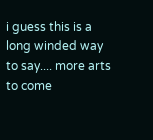i guess this is a long winded way to say.... more arts to come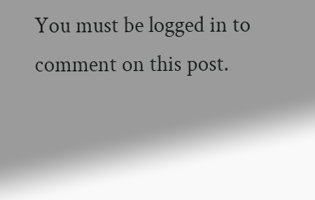You must be logged in to comment on this post.